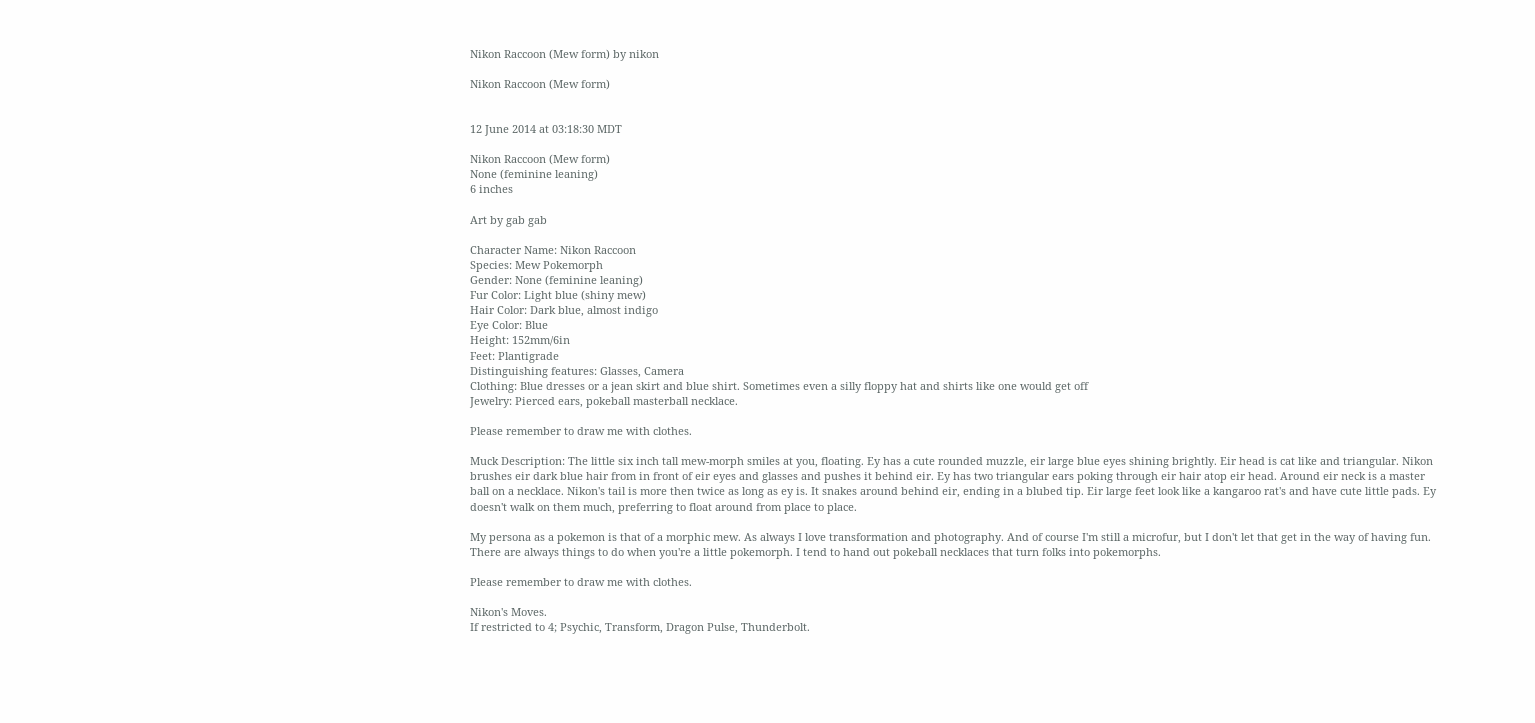Nikon Raccoon (Mew form) by nikon

Nikon Raccoon (Mew form)


12 June 2014 at 03:18:30 MDT

Nikon Raccoon (Mew form)
None (feminine leaning)
6 inches

Art by gab gab

Character Name: Nikon Raccoon
Species: Mew Pokemorph
Gender: None (feminine leaning)
Fur Color: Light blue (shiny mew)
Hair Color: Dark blue, almost indigo
Eye Color: Blue
Height: 152mm/6in
Feet: Plantigrade
Distinguishing features: Glasses, Camera
Clothing: Blue dresses or a jean skirt and blue shirt. Sometimes even a silly floppy hat and shirts like one would get off
Jewelry: Pierced ears, pokeball masterball necklace.

Please remember to draw me with clothes.

Muck Description: The little six inch tall mew-morph smiles at you, floating. Ey has a cute rounded muzzle, eir large blue eyes shining brightly. Eir head is cat like and triangular. Nikon brushes eir dark blue hair from in front of eir eyes and glasses and pushes it behind eir. Ey has two triangular ears poking through eir hair atop eir head. Around eir neck is a master ball on a necklace. Nikon's tail is more then twice as long as ey is. It snakes around behind eir, ending in a blubed tip. Eir large feet look like a kangaroo rat's and have cute little pads. Ey doesn't walk on them much, preferring to float around from place to place.

My persona as a pokemon is that of a morphic mew. As always I love transformation and photography. And of course I'm still a microfur, but I don't let that get in the way of having fun. There are always things to do when you're a little pokemorph. I tend to hand out pokeball necklaces that turn folks into pokemorphs.

Please remember to draw me with clothes.

Nikon's Moves.
If restricted to 4; Psychic, Transform, Dragon Pulse, Thunderbolt.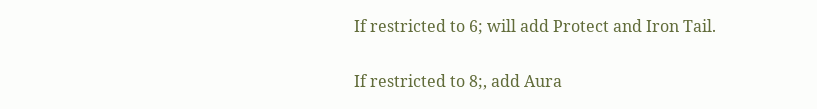If restricted to 6; will add Protect and Iron Tail.

If restricted to 8;, add Aura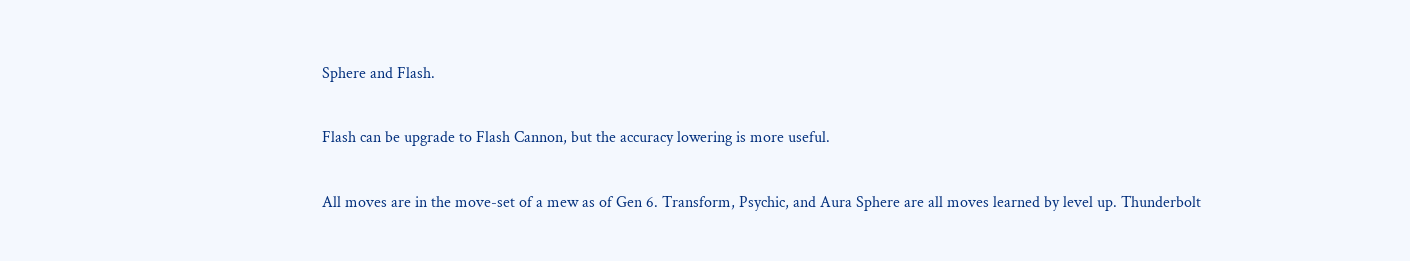Sphere and Flash.

Flash can be upgrade to Flash Cannon, but the accuracy lowering is more useful.

All moves are in the move-set of a mew as of Gen 6. Transform, Psychic, and Aura Sphere are all moves learned by level up. Thunderbolt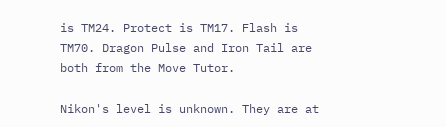is TM24. Protect is TM17. Flash is TM70. Dragon Pulse and Iron Tail are both from the Move Tutor.

Nikon's level is unknown. They are at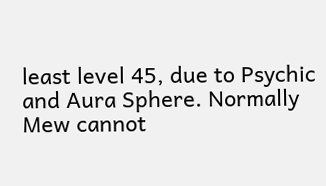least level 45, due to Psychic and Aura Sphere. Normally Mew cannot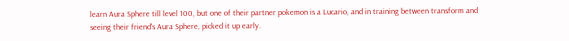learn Aura Sphere till level 100, but one of their partner pokemon is a Lucario, and in training between transform and seeing their friend's Aura Sphere, picked it up early.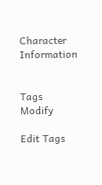Character Information


Tags Modify

Edit Tags